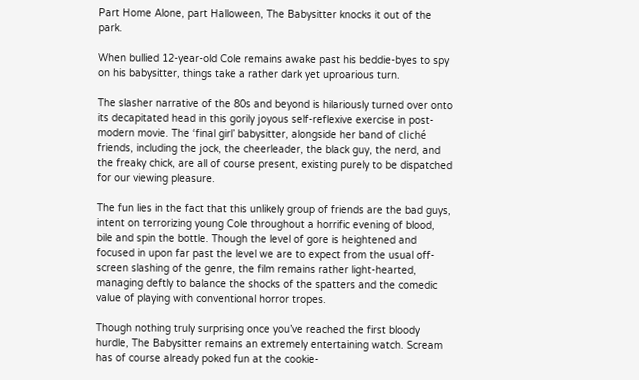Part Home Alone, part Halloween, The Babysitter knocks it out of the park.

When bullied 12-year-old Cole remains awake past his beddie-byes to spy on his babysitter, things take a rather dark yet uproarious turn.

The slasher narrative of the 80s and beyond is hilariously turned over onto its decapitated head in this gorily joyous self-reflexive exercise in post-modern movie. The ‘final girl’ babysitter, alongside her band of cliché friends, including the jock, the cheerleader, the black guy, the nerd, and the freaky chick, are all of course present, existing purely to be dispatched for our viewing pleasure.

The fun lies in the fact that this unlikely group of friends are the bad guys, intent on terrorizing young Cole throughout a horrific evening of blood, bile and spin the bottle. Though the level of gore is heightened and focused in upon far past the level we are to expect from the usual off-screen slashing of the genre, the film remains rather light-hearted, managing deftly to balance the shocks of the spatters and the comedic value of playing with conventional horror tropes.

Though nothing truly surprising once you’ve reached the first bloody hurdle, The Babysitter remains an extremely entertaining watch. Scream has of course already poked fun at the cookie-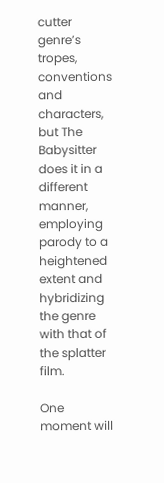cutter genre’s tropes, conventions and characters, but The Babysitter does it in a different manner, employing parody to a heightened extent and hybridizing the genre with that of the splatter film.

One moment will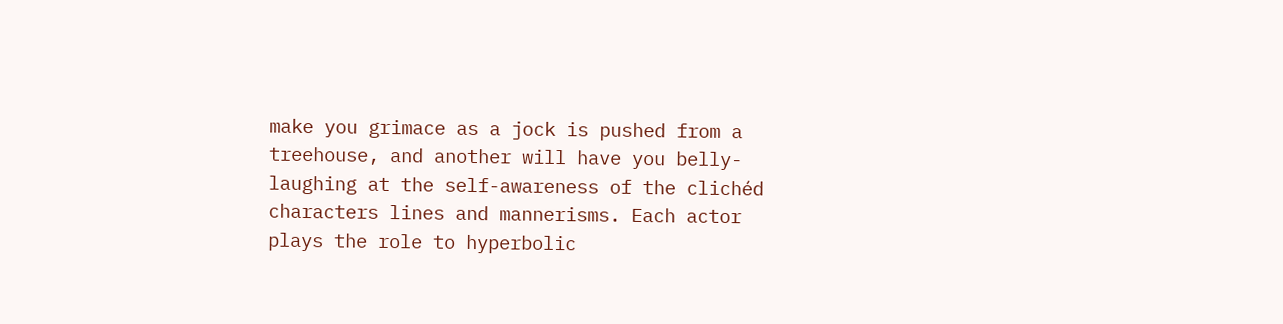make you grimace as a jock is pushed from a treehouse, and another will have you belly-laughing at the self-awareness of the clichéd characters lines and mannerisms. Each actor plays the role to hyperbolic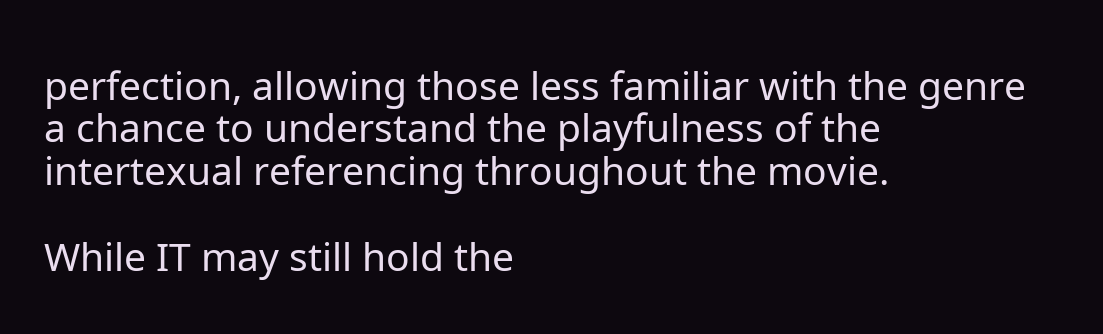perfection, allowing those less familiar with the genre a chance to understand the playfulness of the intertexual referencing throughout the movie.

While IT may still hold the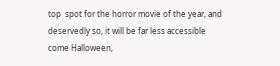top  spot for the horror movie of the year, and deservedly so, it will be far less accessible come Halloween,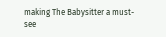making The Babysitter a must-see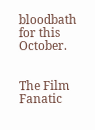bloodbath for this October.


The Film Fanatic